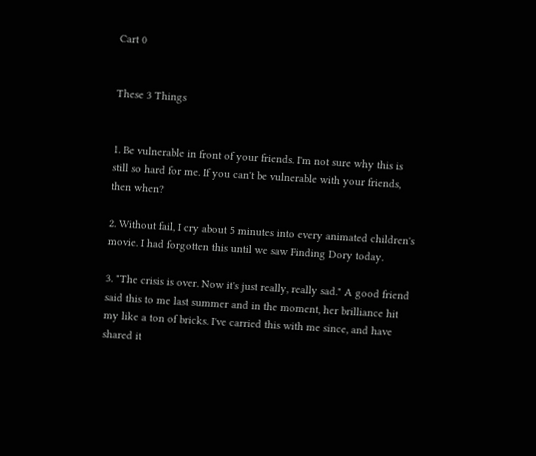Cart 0


These 3 Things


1. Be vulnerable in front of your friends. I'm not sure why this is still so hard for me. If you can't be vulnerable with your friends, then when?

2. Without fail, I cry about 5 minutes into every animated children's movie. I had forgotten this until we saw Finding Dory today.

3. "The crisis is over. Now it's just really, really sad." A good friend said this to me last summer and in the moment, her brilliance hit my like a ton of bricks. I've carried this with me since, and have shared it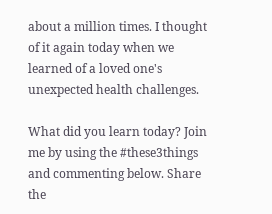about a million times. I thought of it again today when we learned of a loved one's unexpected health challenges.

What did you learn today? Join me by using the #these3things and commenting below. Share the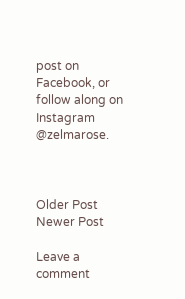post on Facebook, or follow along on Instagram @zelmarose.



Older Post Newer Post

Leave a comment